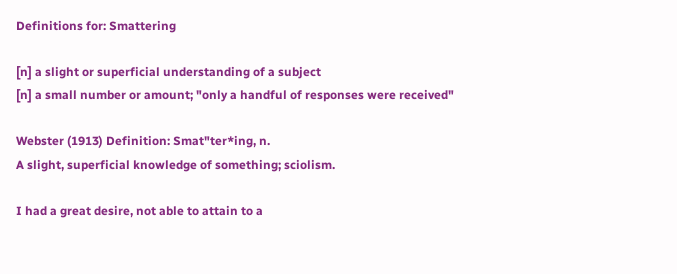Definitions for: Smattering

[n] a slight or superficial understanding of a subject
[n] a small number or amount; "only a handful of responses were received"

Webster (1913) Definition: Smat"ter*ing, n.
A slight, superficial knowledge of something; sciolism.

I had a great desire, not able to attain to a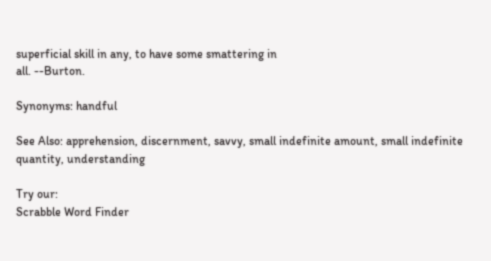superficial skill in any, to have some smattering in
all. --Burton.

Synonyms: handful

See Also: apprehension, discernment, savvy, small indefinite amount, small indefinite quantity, understanding

Try our:
Scrabble Word Finder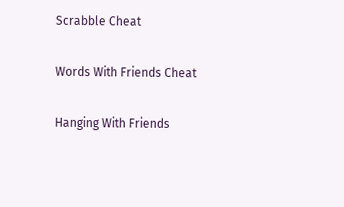Scrabble Cheat

Words With Friends Cheat

Hanging With Friends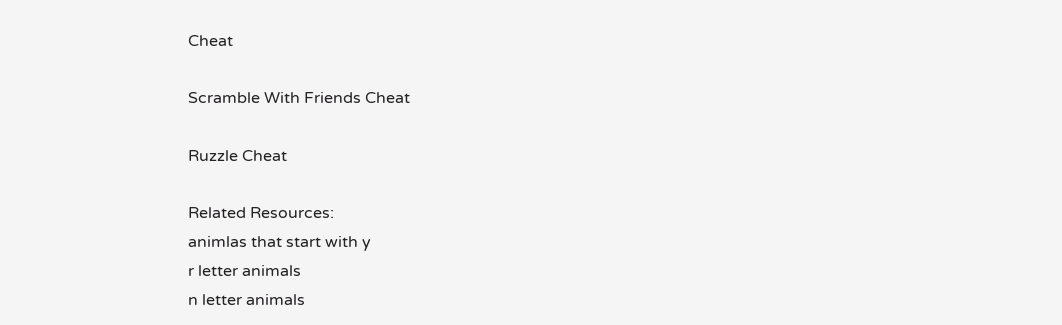Cheat

Scramble With Friends Cheat

Ruzzle Cheat

Related Resources:
animlas that start with y
r letter animals
n letter animals